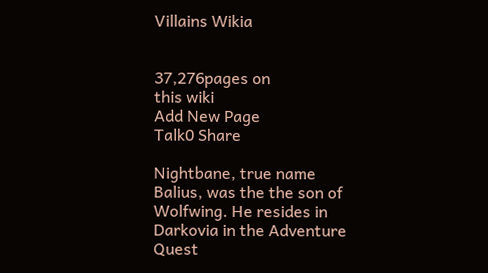Villains Wikia


37,276pages on
this wiki
Add New Page
Talk0 Share

Nightbane, true name Balius, was the the son of Wolfwing. He resides in Darkovia in the Adventure Quest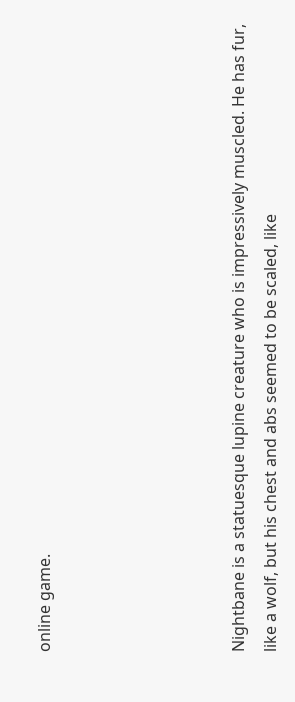online game.





Nightbane is a statuesque lupine creature who is impressively muscled. He has fur, like a wolf, but his chest and abs seemed to be scaled, like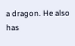a dragon. He also has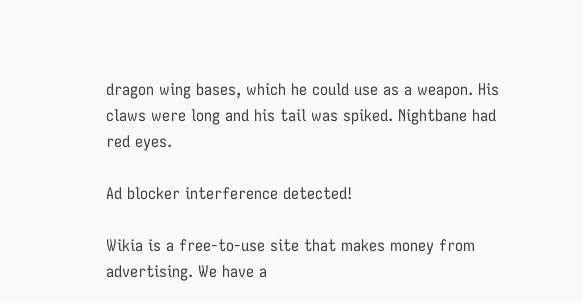dragon wing bases, which he could use as a weapon. His claws were long and his tail was spiked. Nightbane had red eyes.

Ad blocker interference detected!

Wikia is a free-to-use site that makes money from advertising. We have a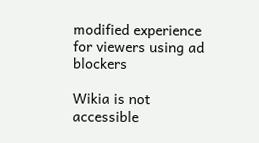modified experience for viewers using ad blockers

Wikia is not accessible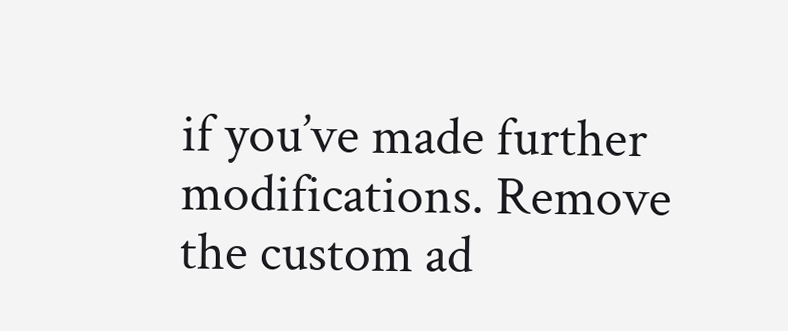if you’ve made further modifications. Remove the custom ad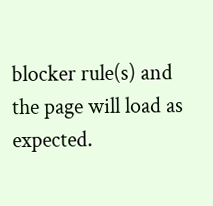blocker rule(s) and the page will load as expected.